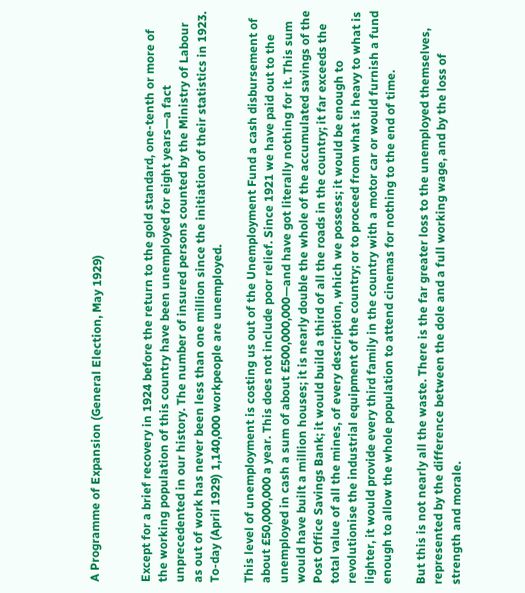A Programme of Expansion (General Election, May 1929)


Except for a brief recovery in 1924 before the return to the gold standard, one-tenth or more of the working population of this country have been unemployed for eight years—a fact unprecedented in our history. The number of insured persons counted by the Ministry of Labour as out of work has never been less than one million since the initiation of their statistics in 1923. To-day (April 1929) 1,140,000 workpeople are unemployed.

This level of unemployment is costing us out of the Unemployment Fund a cash disbursement of about £50,000,000 a year. This does not include poor relief. Since 1921 we have paid out to the unemployed in cash a sum of about £500,000,000—and have got literally nothing for it. This sum would have built a million houses; it is nearly double the whole of the accumulated savings of the Post Office Savings Bank; it would build a third of all the roads in the country; it far exceeds the total value of all the mines, of every description, which we possess; it would be enough to revolutionise the industrial equipment of the country; or to proceed from what is heavy to what is lighter, it would provide every third family in the country with a motor car or would furnish a fund enough to allow the whole population to attend cinemas for nothing to the end of time.

But this is not nearly all the waste. There is the far greater loss to the unemployed themselves, represented by the difference between the dole and a full working wage, and by the loss of strength and morale.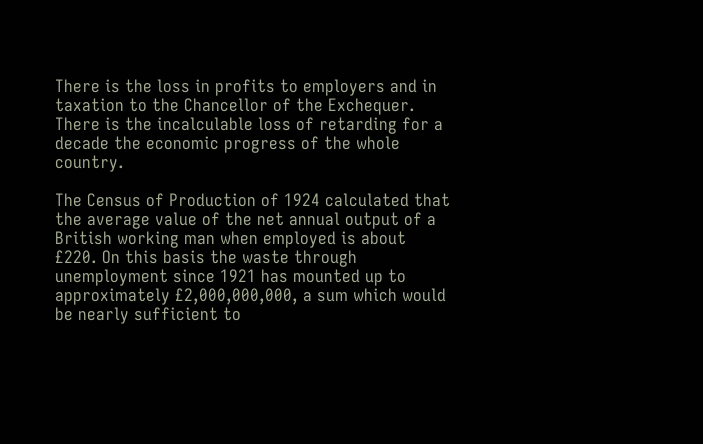There is the loss in profits to employers and in taxation to the Chancellor of the Exchequer. There is the incalculable loss of retarding for a decade the economic progress of the whole country.

The Census of Production of 1924 calculated that the average value of the net annual output of a British working man when employed is about £220. On this basis the waste through unemployment since 1921 has mounted up to approximately £2,000,000,000, a sum which would be nearly sufficient to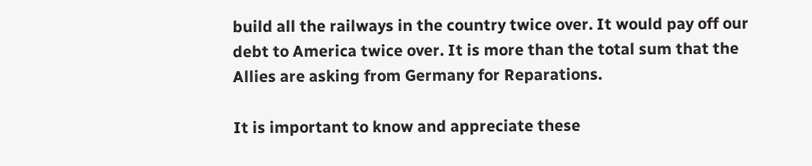build all the railways in the country twice over. It would pay off our debt to America twice over. It is more than the total sum that the Allies are asking from Germany for Reparations.

It is important to know and appreciate these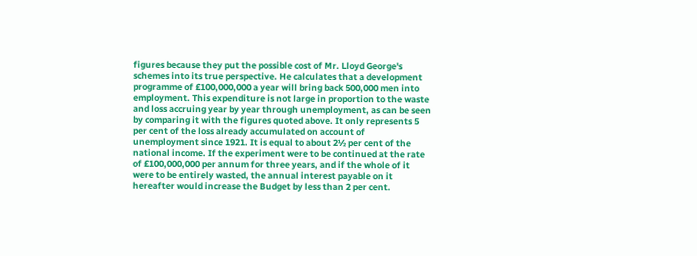figures because they put the possible cost of Mr. Lloyd George's schemes into its true perspective. He calculates that a development programme of £100,000,000 a year will bring back 500,000 men into employment. This expenditure is not large in proportion to the waste and loss accruing year by year through unemployment, as can be seen by comparing it with the figures quoted above. It only represents 5 per cent of the loss already accumulated on account of unemployment since 1921. It is equal to about 2½ per cent of the national income. If the experiment were to be continued at the rate of £100,000,000 per annum for three years, and if the whole of it were to be entirely wasted, the annual interest payable on it hereafter would increase the Budget by less than 2 per cent.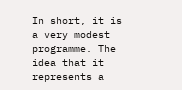In short, it is a very modest programme. The idea that it represents a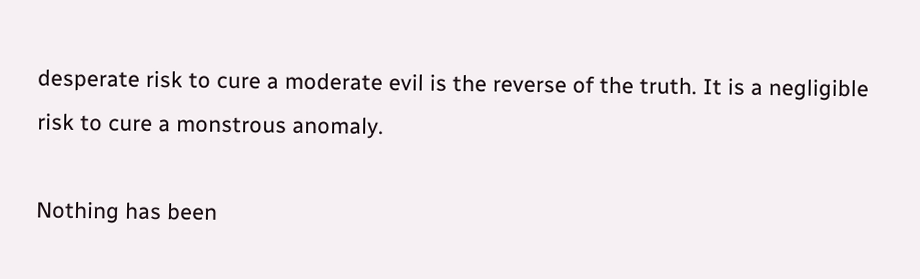desperate risk to cure a moderate evil is the reverse of the truth. It is a negligible risk to cure a monstrous anomaly.

Nothing has been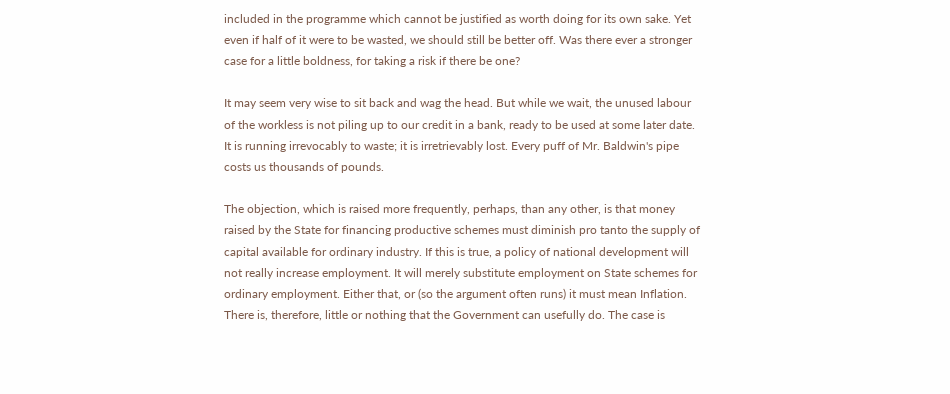included in the programme which cannot be justified as worth doing for its own sake. Yet even if half of it were to be wasted, we should still be better off. Was there ever a stronger case for a little boldness, for taking a risk if there be one?

It may seem very wise to sit back and wag the head. But while we wait, the unused labour of the workless is not piling up to our credit in a bank, ready to be used at some later date. It is running irrevocably to waste; it is irretrievably lost. Every puff of Mr. Baldwin's pipe costs us thousands of pounds.

The objection, which is raised more frequently, perhaps, than any other, is that money raised by the State for financing productive schemes must diminish pro tanto the supply of capital available for ordinary industry. If this is true, a policy of national development will not really increase employment. It will merely substitute employment on State schemes for ordinary employment. Either that, or (so the argument often runs) it must mean Inflation. There is, therefore, little or nothing that the Government can usefully do. The case is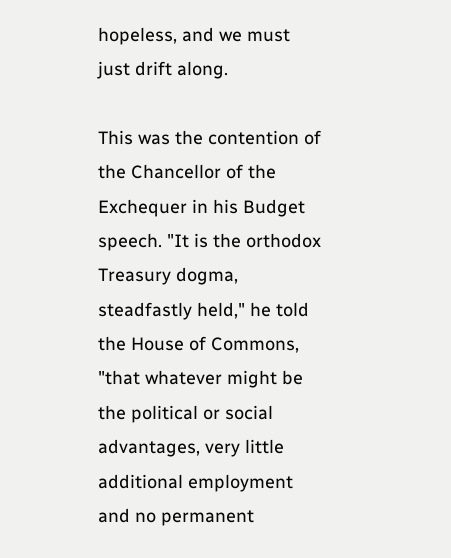hopeless, and we must just drift along.

This was the contention of the Chancellor of the Exchequer in his Budget speech. "It is the orthodox Treasury dogma, steadfastly held," he told the House of Commons, "that whatever might be the political or social advantages, very little additional employment and no permanent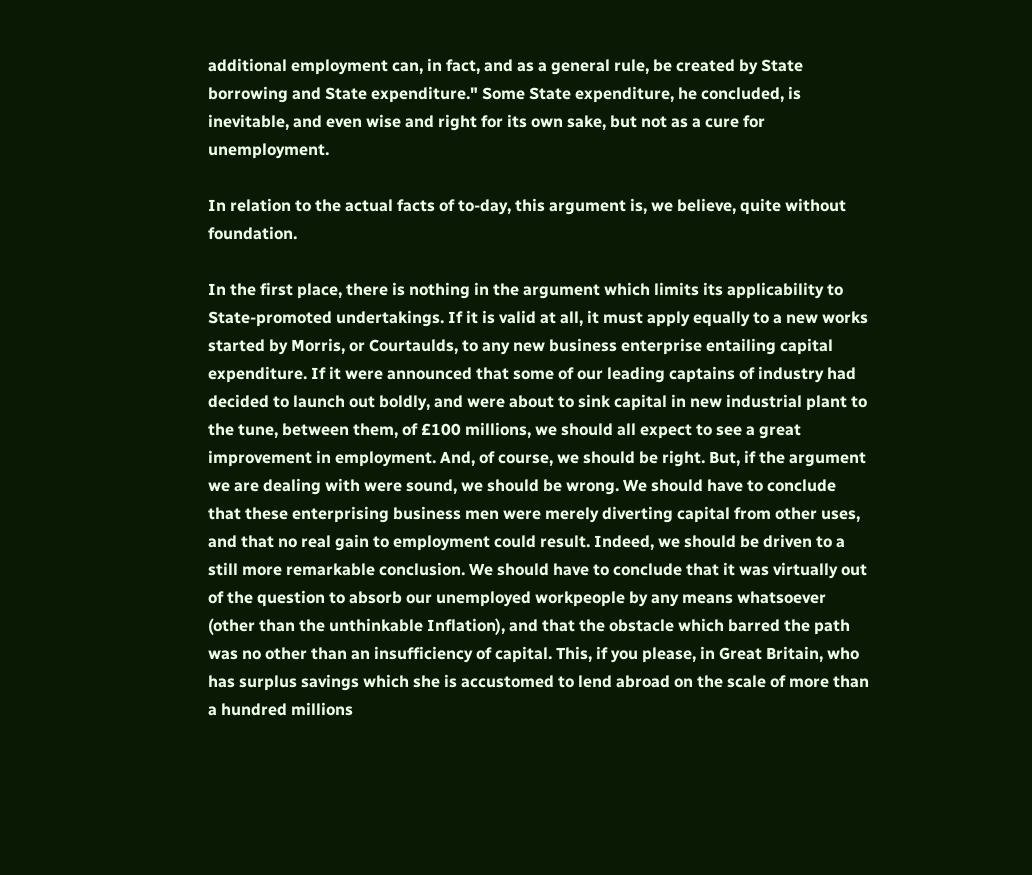additional employment can, in fact, and as a general rule, be created by State borrowing and State expenditure." Some State expenditure, he concluded, is inevitable, and even wise and right for its own sake, but not as a cure for unemployment.

In relation to the actual facts of to-day, this argument is, we believe, quite without foundation.

In the first place, there is nothing in the argument which limits its applicability to State-promoted undertakings. If it is valid at all, it must apply equally to a new works started by Morris, or Courtaulds, to any new business enterprise entailing capital expenditure. If it were announced that some of our leading captains of industry had decided to launch out boldly, and were about to sink capital in new industrial plant to the tune, between them, of £100 millions, we should all expect to see a great improvement in employment. And, of course, we should be right. But, if the argument we are dealing with were sound, we should be wrong. We should have to conclude that these enterprising business men were merely diverting capital from other uses, and that no real gain to employment could result. Indeed, we should be driven to a still more remarkable conclusion. We should have to conclude that it was virtually out of the question to absorb our unemployed workpeople by any means whatsoever (other than the unthinkable Inflation), and that the obstacle which barred the path was no other than an insufficiency of capital. This, if you please, in Great Britain, who has surplus savings which she is accustomed to lend abroad on the scale of more than a hundred millions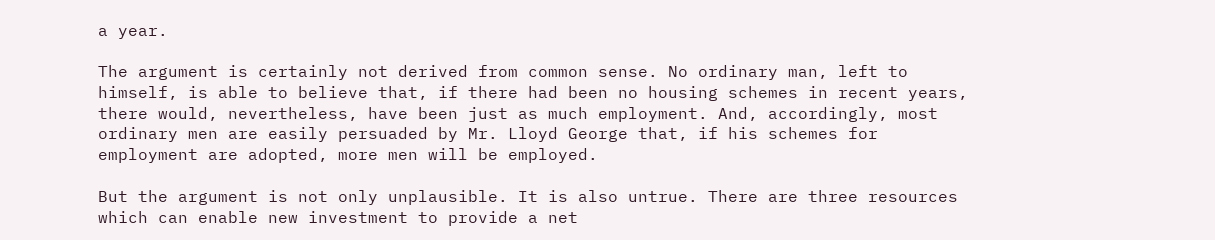a year.

The argument is certainly not derived from common sense. No ordinary man, left to himself, is able to believe that, if there had been no housing schemes in recent years, there would, nevertheless, have been just as much employment. And, accordingly, most ordinary men are easily persuaded by Mr. Lloyd George that, if his schemes for employment are adopted, more men will be employed.

But the argument is not only unplausible. It is also untrue. There are three resources which can enable new investment to provide a net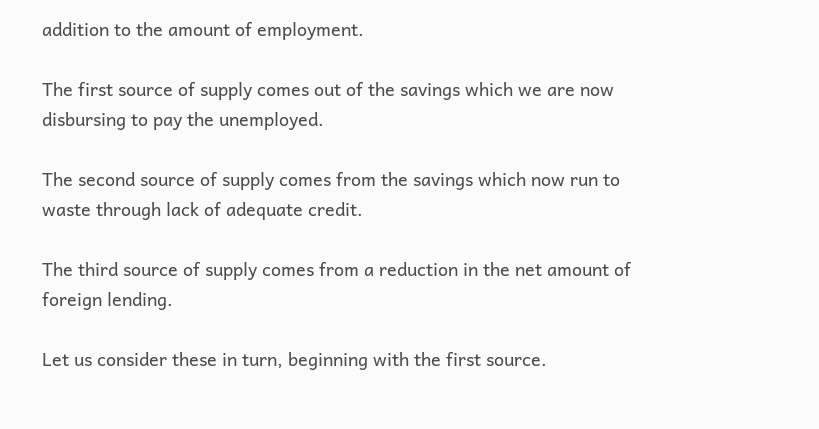addition to the amount of employment.

The first source of supply comes out of the savings which we are now disbursing to pay the unemployed.

The second source of supply comes from the savings which now run to waste through lack of adequate credit.

The third source of supply comes from a reduction in the net amount of foreign lending.

Let us consider these in turn, beginning with the first source.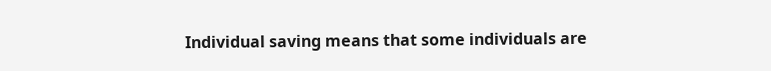Individual saving means that some individuals are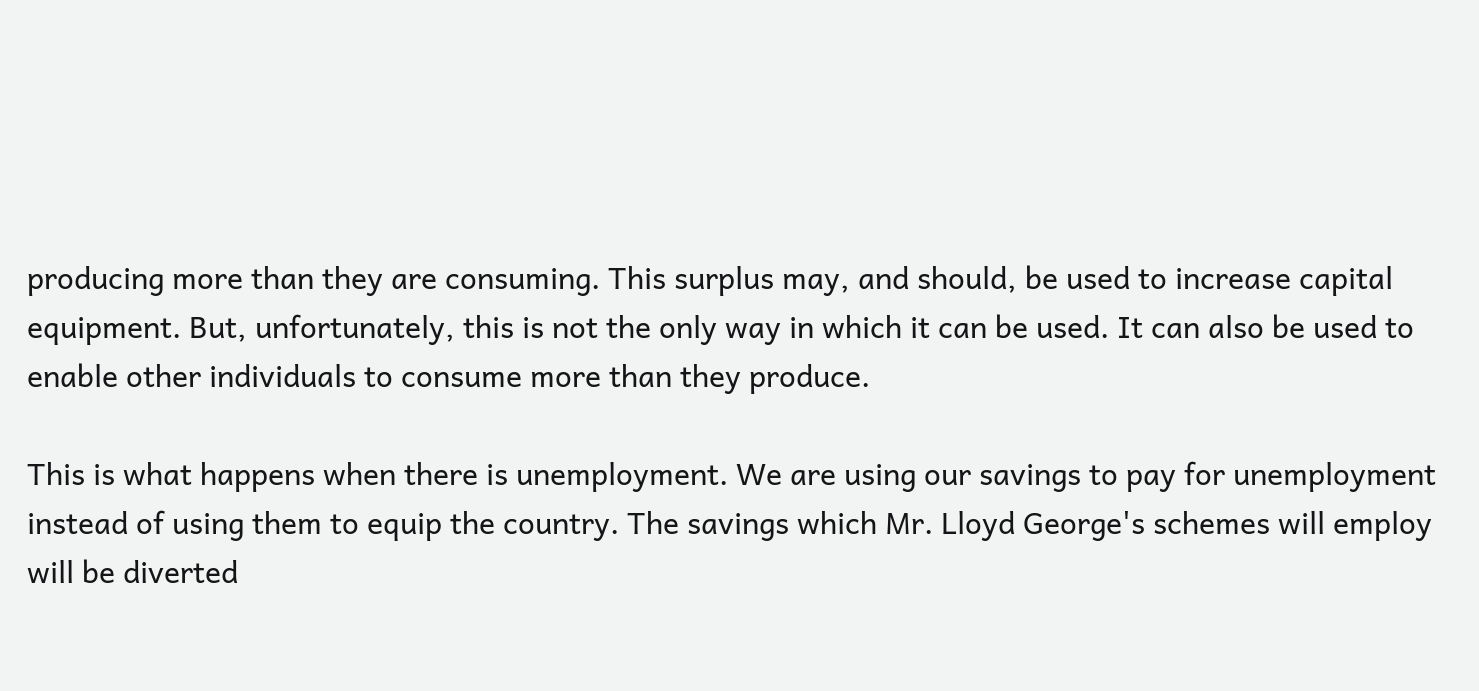producing more than they are consuming. This surplus may, and should, be used to increase capital equipment. But, unfortunately, this is not the only way in which it can be used. It can also be used to enable other individuals to consume more than they produce.

This is what happens when there is unemployment. We are using our savings to pay for unemployment instead of using them to equip the country. The savings which Mr. Lloyd George's schemes will employ will be diverted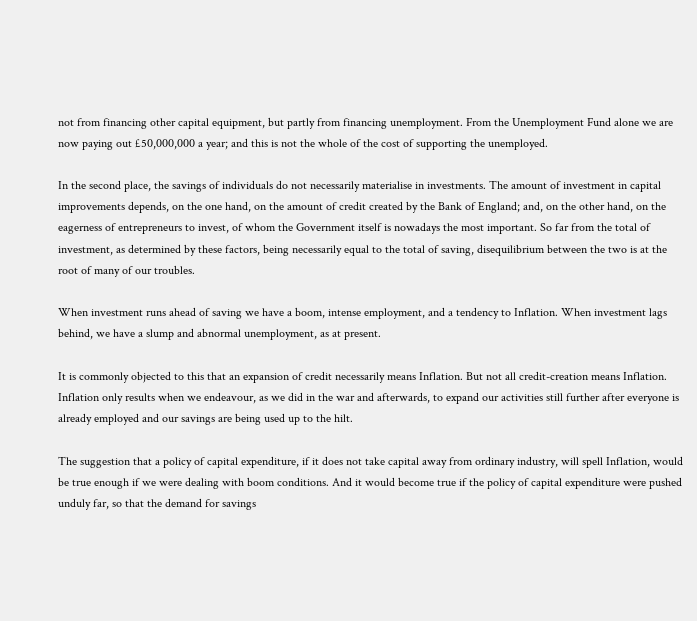not from financing other capital equipment, but partly from financing unemployment. From the Unemployment Fund alone we are now paying out £50,000,000 a year; and this is not the whole of the cost of supporting the unemployed.

In the second place, the savings of individuals do not necessarily materialise in investments. The amount of investment in capital improvements depends, on the one hand, on the amount of credit created by the Bank of England; and, on the other hand, on the eagerness of entrepreneurs to invest, of whom the Government itself is nowadays the most important. So far from the total of investment, as determined by these factors, being necessarily equal to the total of saving, disequilibrium between the two is at the root of many of our troubles.

When investment runs ahead of saving we have a boom, intense employment, and a tendency to Inflation. When investment lags behind, we have a slump and abnormal unemployment, as at present.

It is commonly objected to this that an expansion of credit necessarily means Inflation. But not all credit-creation means Inflation. Inflation only results when we endeavour, as we did in the war and afterwards, to expand our activities still further after everyone is already employed and our savings are being used up to the hilt.

The suggestion that a policy of capital expenditure, if it does not take capital away from ordinary industry, will spell Inflation, would be true enough if we were dealing with boom conditions. And it would become true if the policy of capital expenditure were pushed unduly far, so that the demand for savings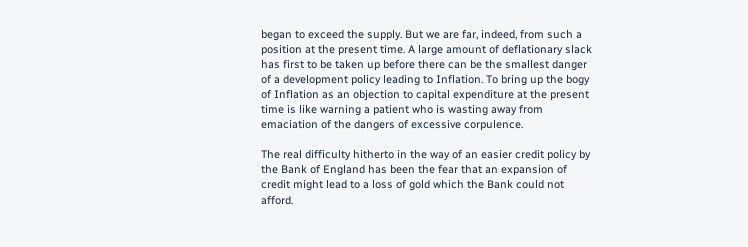began to exceed the supply. But we are far, indeed, from such a position at the present time. A large amount of deflationary slack has first to be taken up before there can be the smallest danger of a development policy leading to Inflation. To bring up the bogy of Inflation as an objection to capital expenditure at the present time is like warning a patient who is wasting away from emaciation of the dangers of excessive corpulence.

The real difficulty hitherto in the way of an easier credit policy by the Bank of England has been the fear that an expansion of credit might lead to a loss of gold which the Bank could not afford.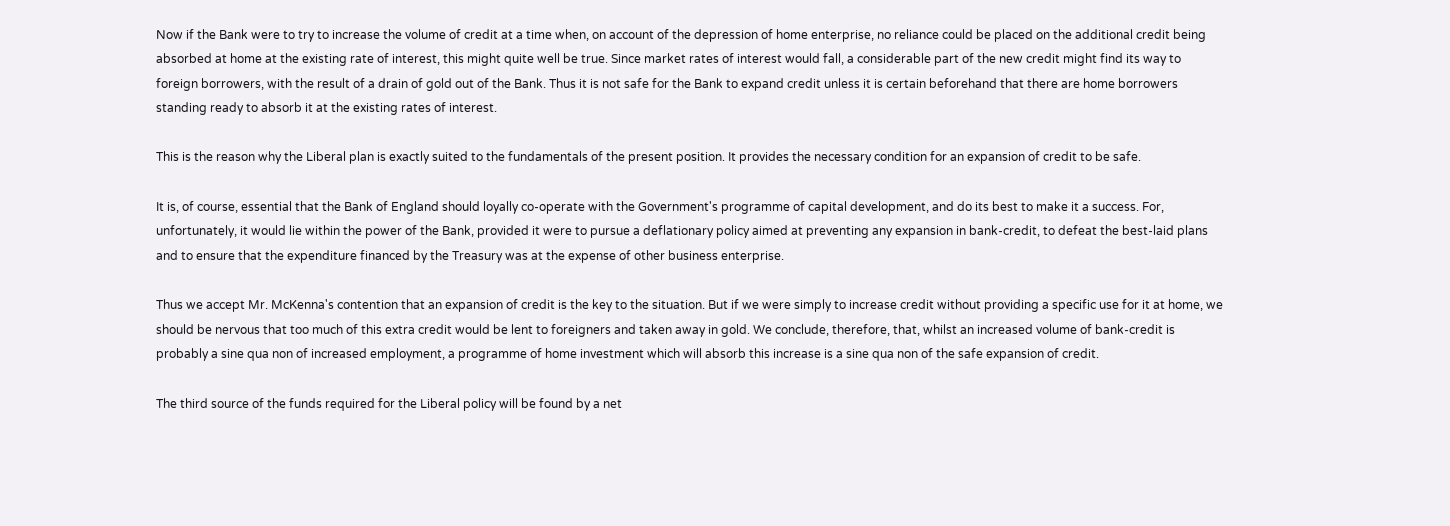Now if the Bank were to try to increase the volume of credit at a time when, on account of the depression of home enterprise, no reliance could be placed on the additional credit being absorbed at home at the existing rate of interest, this might quite well be true. Since market rates of interest would fall, a considerable part of the new credit might find its way to foreign borrowers, with the result of a drain of gold out of the Bank. Thus it is not safe for the Bank to expand credit unless it is certain beforehand that there are home borrowers standing ready to absorb it at the existing rates of interest.

This is the reason why the Liberal plan is exactly suited to the fundamentals of the present position. It provides the necessary condition for an expansion of credit to be safe.

It is, of course, essential that the Bank of England should loyally co-operate with the Government's programme of capital development, and do its best to make it a success. For, unfortunately, it would lie within the power of the Bank, provided it were to pursue a deflationary policy aimed at preventing any expansion in bank-credit, to defeat the best-laid plans and to ensure that the expenditure financed by the Treasury was at the expense of other business enterprise.

Thus we accept Mr. McKenna's contention that an expansion of credit is the key to the situation. But if we were simply to increase credit without providing a specific use for it at home, we should be nervous that too much of this extra credit would be lent to foreigners and taken away in gold. We conclude, therefore, that, whilst an increased volume of bank-credit is probably a sine qua non of increased employment, a programme of home investment which will absorb this increase is a sine qua non of the safe expansion of credit.

The third source of the funds required for the Liberal policy will be found by a net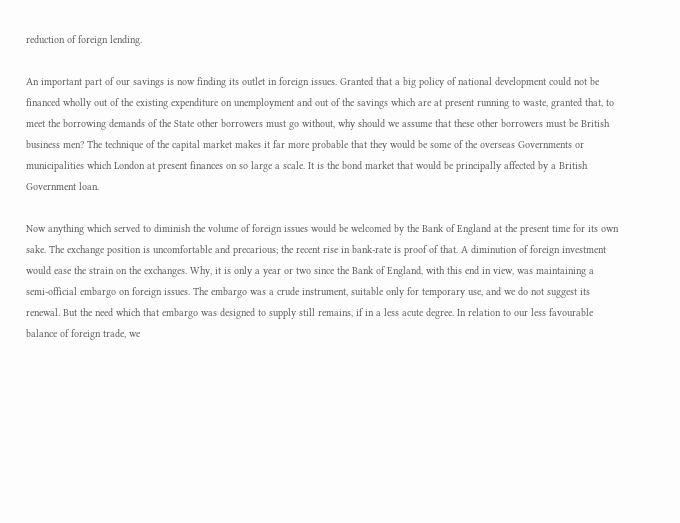reduction of foreign lending.

An important part of our savings is now finding its outlet in foreign issues. Granted that a big policy of national development could not be financed wholly out of the existing expenditure on unemployment and out of the savings which are at present running to waste, granted that, to meet the borrowing demands of the State other borrowers must go without, why should we assume that these other borrowers must be British business men? The technique of the capital market makes it far more probable that they would be some of the overseas Governments or municipalities which London at present finances on so large a scale. It is the bond market that would be principally affected by a British Government loan.

Now anything which served to diminish the volume of foreign issues would be welcomed by the Bank of England at the present time for its own sake. The exchange position is uncomfortable and precarious; the recent rise in bank-rate is proof of that. A diminution of foreign investment would ease the strain on the exchanges. Why, it is only a year or two since the Bank of England, with this end in view, was maintaining a semi-official embargo on foreign issues. The embargo was a crude instrument, suitable only for temporary use, and we do not suggest its renewal. But the need which that embargo was designed to supply still remains, if in a less acute degree. In relation to our less favourable balance of foreign trade, we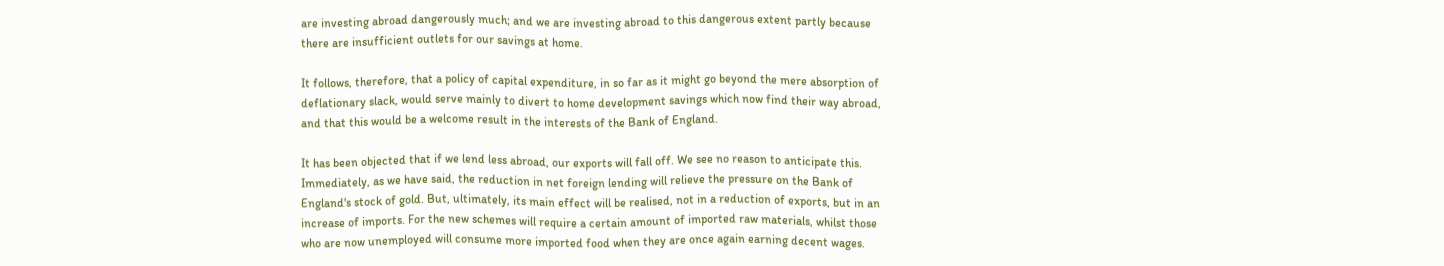are investing abroad dangerously much; and we are investing abroad to this dangerous extent partly because there are insufficient outlets for our savings at home.

It follows, therefore, that a policy of capital expenditure, in so far as it might go beyond the mere absorption of deflationary slack, would serve mainly to divert to home development savings which now find their way abroad, and that this would be a welcome result in the interests of the Bank of England.

It has been objected that if we lend less abroad, our exports will fall off. We see no reason to anticipate this. Immediately, as we have said, the reduction in net foreign lending will relieve the pressure on the Bank of England's stock of gold. But, ultimately, its main effect will be realised, not in a reduction of exports, but in an increase of imports. For the new schemes will require a certain amount of imported raw materials, whilst those who are now unemployed will consume more imported food when they are once again earning decent wages.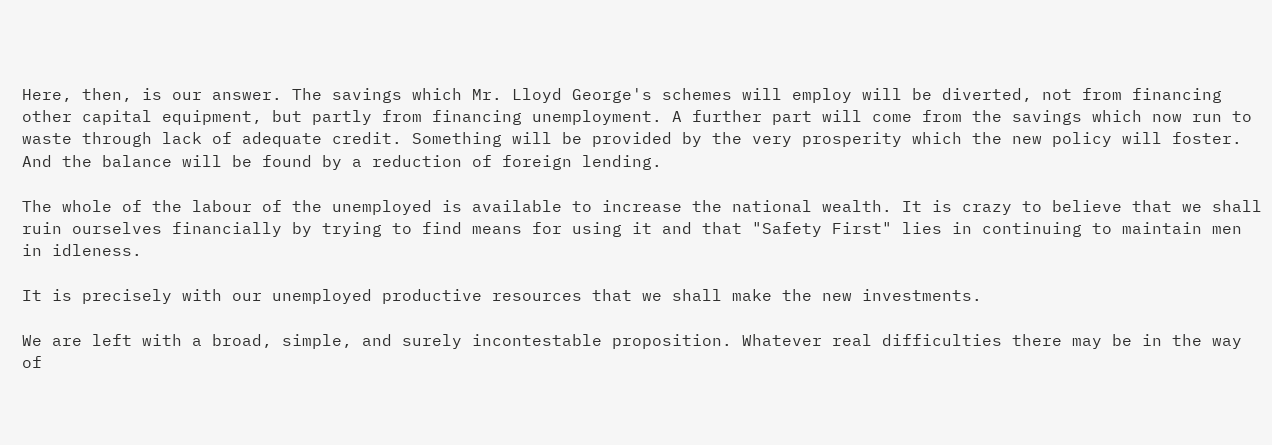Here, then, is our answer. The savings which Mr. Lloyd George's schemes will employ will be diverted, not from financing other capital equipment, but partly from financing unemployment. A further part will come from the savings which now run to waste through lack of adequate credit. Something will be provided by the very prosperity which the new policy will foster. And the balance will be found by a reduction of foreign lending.

The whole of the labour of the unemployed is available to increase the national wealth. It is crazy to believe that we shall ruin ourselves financially by trying to find means for using it and that "Safety First" lies in continuing to maintain men in idleness.

It is precisely with our unemployed productive resources that we shall make the new investments.

We are left with a broad, simple, and surely incontestable proposition. Whatever real difficulties there may be in the way of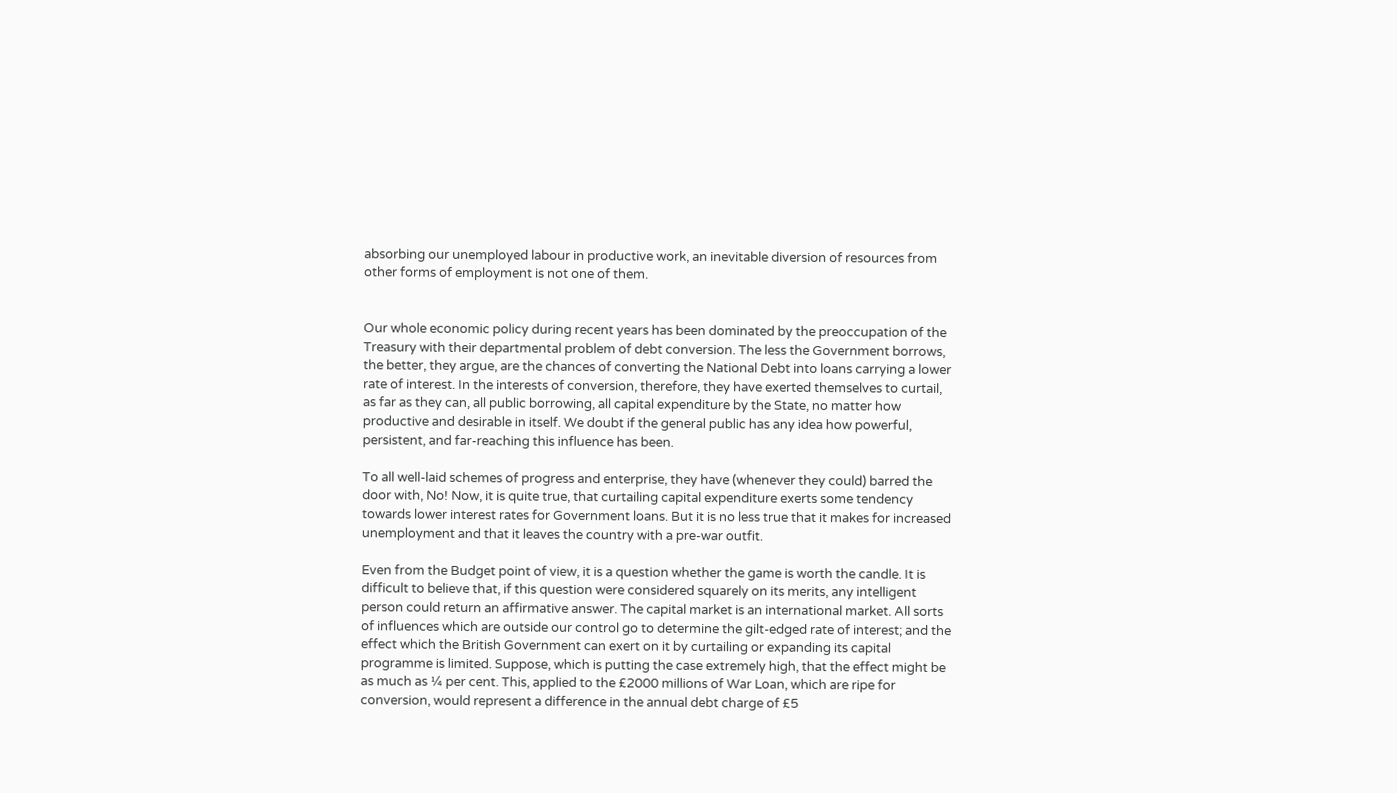absorbing our unemployed labour in productive work, an inevitable diversion of resources from other forms of employment is not one of them.


Our whole economic policy during recent years has been dominated by the preoccupation of the Treasury with their departmental problem of debt conversion. The less the Government borrows, the better, they argue, are the chances of converting the National Debt into loans carrying a lower rate of interest. In the interests of conversion, therefore, they have exerted themselves to curtail, as far as they can, all public borrowing, all capital expenditure by the State, no matter how productive and desirable in itself. We doubt if the general public has any idea how powerful, persistent, and far-reaching this influence has been.

To all well-laid schemes of progress and enterprise, they have (whenever they could) barred the door with, No! Now, it is quite true, that curtailing capital expenditure exerts some tendency towards lower interest rates for Government loans. But it is no less true that it makes for increased unemployment and that it leaves the country with a pre-war outfit.

Even from the Budget point of view, it is a question whether the game is worth the candle. It is difficult to believe that, if this question were considered squarely on its merits, any intelligent person could return an affirmative answer. The capital market is an international market. All sorts of influences which are outside our control go to determine the gilt-edged rate of interest; and the effect which the British Government can exert on it by curtailing or expanding its capital programme is limited. Suppose, which is putting the case extremely high, that the effect might be as much as ¼ per cent. This, applied to the £2000 millions of War Loan, which are ripe for conversion, would represent a difference in the annual debt charge of £5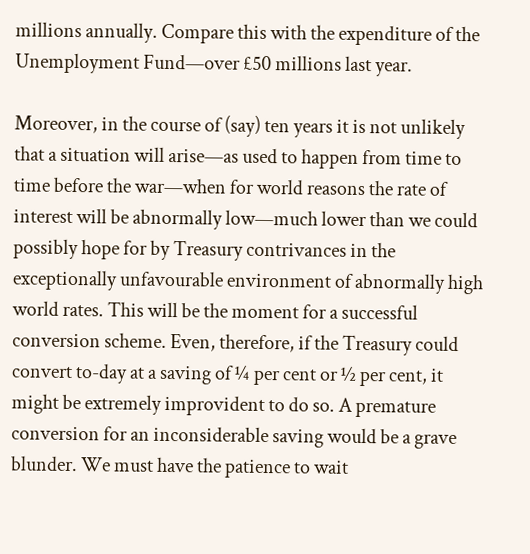millions annually. Compare this with the expenditure of the Unemployment Fund—over £50 millions last year.

Moreover, in the course of (say) ten years it is not unlikely that a situation will arise—as used to happen from time to time before the war—when for world reasons the rate of interest will be abnormally low—much lower than we could possibly hope for by Treasury contrivances in the exceptionally unfavourable environment of abnormally high world rates. This will be the moment for a successful conversion scheme. Even, therefore, if the Treasury could convert to-day at a saving of ¼ per cent or ½ per cent, it might be extremely improvident to do so. A premature conversion for an inconsiderable saving would be a grave blunder. We must have the patience to wait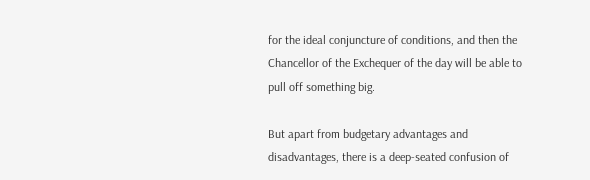for the ideal conjuncture of conditions, and then the Chancellor of the Exchequer of the day will be able to pull off something big.

But apart from budgetary advantages and disadvantages, there is a deep-seated confusion of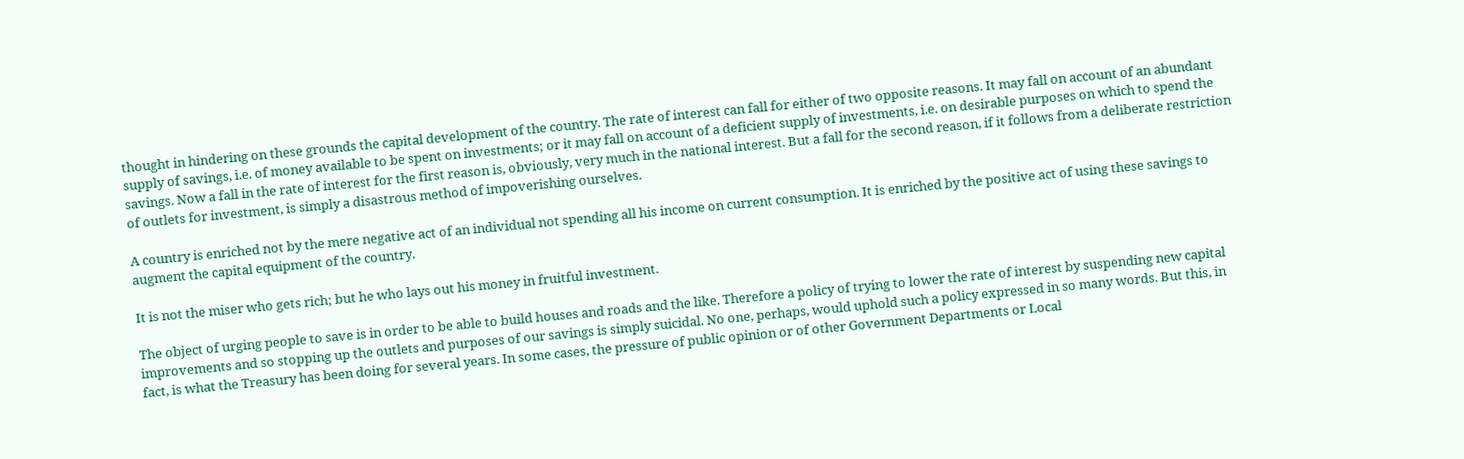thought in hindering on these grounds the capital development of the country. The rate of interest can fall for either of two opposite reasons. It may fall on account of an abundant supply of savings, i.e. of money available to be spent on investments; or it may fall on account of a deficient supply of investments, i.e. on desirable purposes on which to spend the savings. Now a fall in the rate of interest for the first reason is, obviously, very much in the national interest. But a fall for the second reason, if it follows from a deliberate restriction of outlets for investment, is simply a disastrous method of impoverishing ourselves.

A country is enriched not by the mere negative act of an individual not spending all his income on current consumption. It is enriched by the positive act of using these savings to augment the capital equipment of the country.

It is not the miser who gets rich; but he who lays out his money in fruitful investment.

The object of urging people to save is in order to be able to build houses and roads and the like. Therefore a policy of trying to lower the rate of interest by suspending new capital improvements and so stopping up the outlets and purposes of our savings is simply suicidal. No one, perhaps, would uphold such a policy expressed in so many words. But this, in fact, is what the Treasury has been doing for several years. In some cases, the pressure of public opinion or of other Government Departments or Local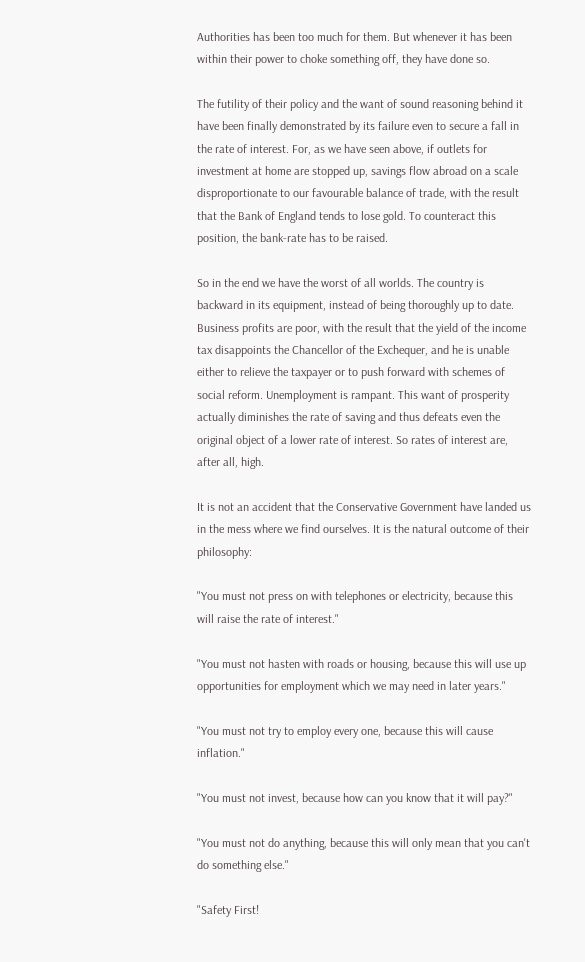Authorities has been too much for them. But whenever it has been within their power to choke something off, they have done so.

The futility of their policy and the want of sound reasoning behind it have been finally demonstrated by its failure even to secure a fall in the rate of interest. For, as we have seen above, if outlets for investment at home are stopped up, savings flow abroad on a scale disproportionate to our favourable balance of trade, with the result that the Bank of England tends to lose gold. To counteract this position, the bank-rate has to be raised.

So in the end we have the worst of all worlds. The country is backward in its equipment, instead of being thoroughly up to date. Business profits are poor, with the result that the yield of the income tax disappoints the Chancellor of the Exchequer, and he is unable either to relieve the taxpayer or to push forward with schemes of social reform. Unemployment is rampant. This want of prosperity actually diminishes the rate of saving and thus defeats even the original object of a lower rate of interest. So rates of interest are, after all, high.

It is not an accident that the Conservative Government have landed us in the mess where we find ourselves. It is the natural outcome of their philosophy:

"You must not press on with telephones or electricity, because this will raise the rate of interest."

"You must not hasten with roads or housing, because this will use up opportunities for employment which we may need in later years."

"You must not try to employ every one, because this will cause inflation."

"You must not invest, because how can you know that it will pay?"

"You must not do anything, because this will only mean that you can't do something else."

"Safety First!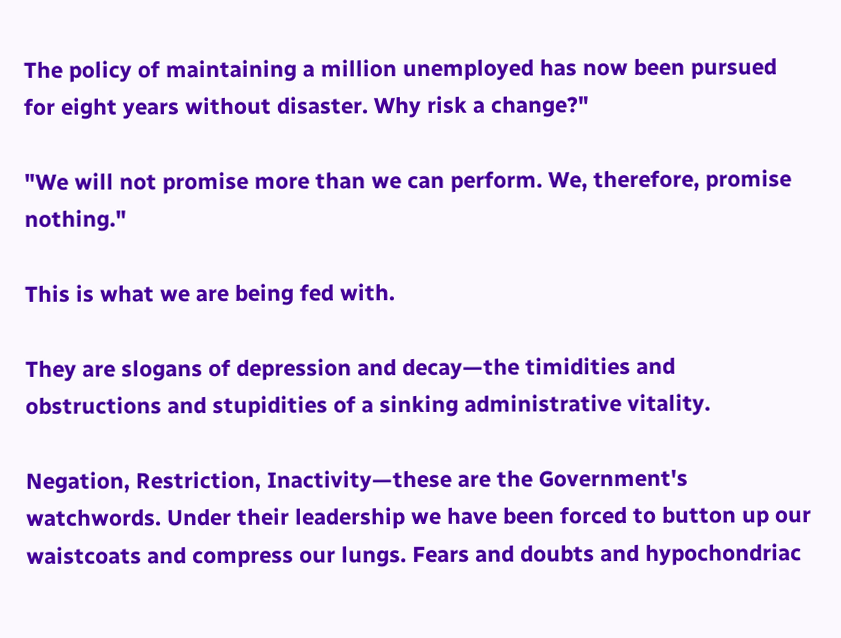The policy of maintaining a million unemployed has now been pursued for eight years without disaster. Why risk a change?"

"We will not promise more than we can perform. We, therefore, promise nothing."

This is what we are being fed with.

They are slogans of depression and decay—the timidities and obstructions and stupidities of a sinking administrative vitality.

Negation, Restriction, Inactivity—these are the Government's watchwords. Under their leadership we have been forced to button up our waistcoats and compress our lungs. Fears and doubts and hypochondriac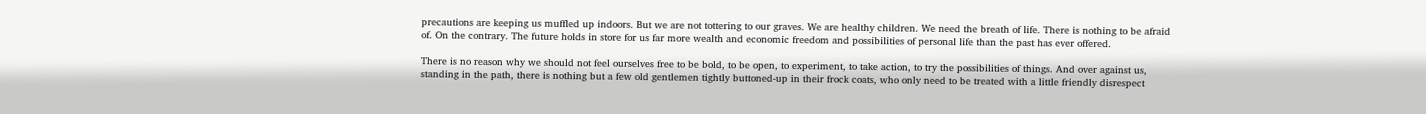precautions are keeping us muffled up indoors. But we are not tottering to our graves. We are healthy children. We need the breath of life. There is nothing to be afraid of. On the contrary. The future holds in store for us far more wealth and economic freedom and possibilities of personal life than the past has ever offered.

There is no reason why we should not feel ourselves free to be bold, to be open, to experiment, to take action, to try the possibilities of things. And over against us, standing in the path, there is nothing but a few old gentlemen tightly buttoned-up in their frock coats, who only need to be treated with a little friendly disrespect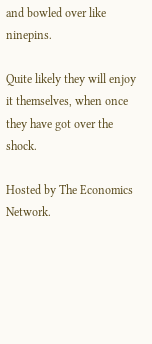and bowled over like ninepins.

Quite likely they will enjoy it themselves, when once they have got over the shock.

Hosted by The Economics Network.